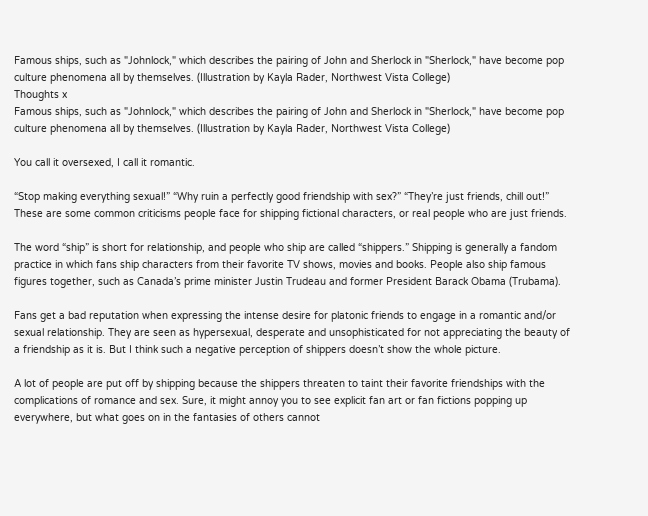Famous ships, such as "Johnlock," which describes the pairing of John and Sherlock in "Sherlock," have become pop culture phenomena all by themselves. (Illustration by Kayla Rader, Northwest Vista College)
Thoughts x
Famous ships, such as "Johnlock," which describes the pairing of John and Sherlock in "Sherlock," have become pop culture phenomena all by themselves. (Illustration by Kayla Rader, Northwest Vista College)

You call it oversexed, I call it romantic.

“Stop making everything sexual!” “Why ruin a perfectly good friendship with sex?” “They’re just friends, chill out!” These are some common criticisms people face for shipping fictional characters, or real people who are just friends.

The word “ship” is short for relationship, and people who ship are called “shippers.” Shipping is generally a fandom practice in which fans ship characters from their favorite TV shows, movies and books. People also ship famous figures together, such as Canada’s prime minister Justin Trudeau and former President Barack Obama (Trubama).

Fans get a bad reputation when expressing the intense desire for platonic friends to engage in a romantic and/or sexual relationship. They are seen as hypersexual, desperate and unsophisticated for not appreciating the beauty of a friendship as it is. But I think such a negative perception of shippers doesn’t show the whole picture.

A lot of people are put off by shipping because the shippers threaten to taint their favorite friendships with the complications of romance and sex. Sure, it might annoy you to see explicit fan art or fan fictions popping up everywhere, but what goes on in the fantasies of others cannot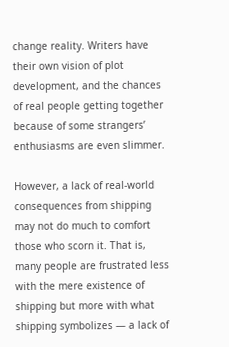change reality. Writers have their own vision of plot development, and the chances of real people getting together because of some strangers’ enthusiasms are even slimmer.

However, a lack of real-world consequences from shipping may not do much to comfort those who scorn it. That is, many people are frustrated less with the mere existence of shipping but more with what shipping symbolizes — a lack of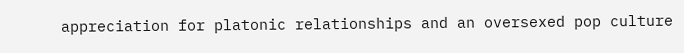appreciation for platonic relationships and an oversexed pop culture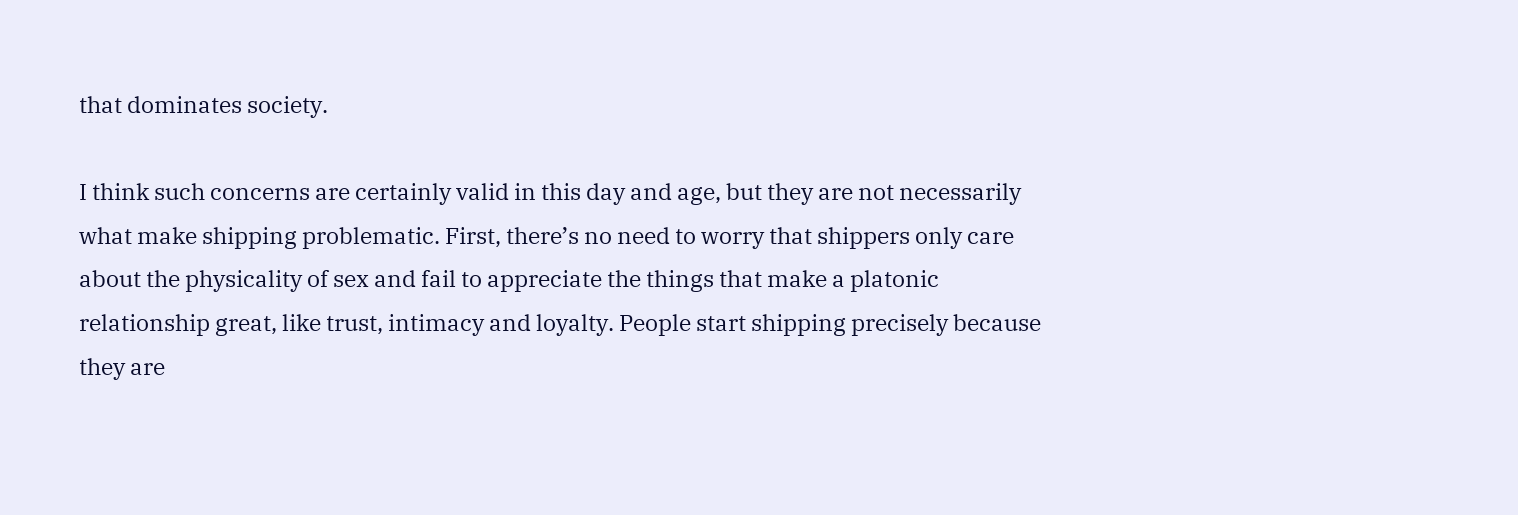that dominates society.

I think such concerns are certainly valid in this day and age, but they are not necessarily what make shipping problematic. First, there’s no need to worry that shippers only care about the physicality of sex and fail to appreciate the things that make a platonic relationship great, like trust, intimacy and loyalty. People start shipping precisely because they are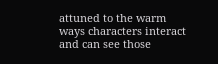attuned to the warm ways characters interact and can see those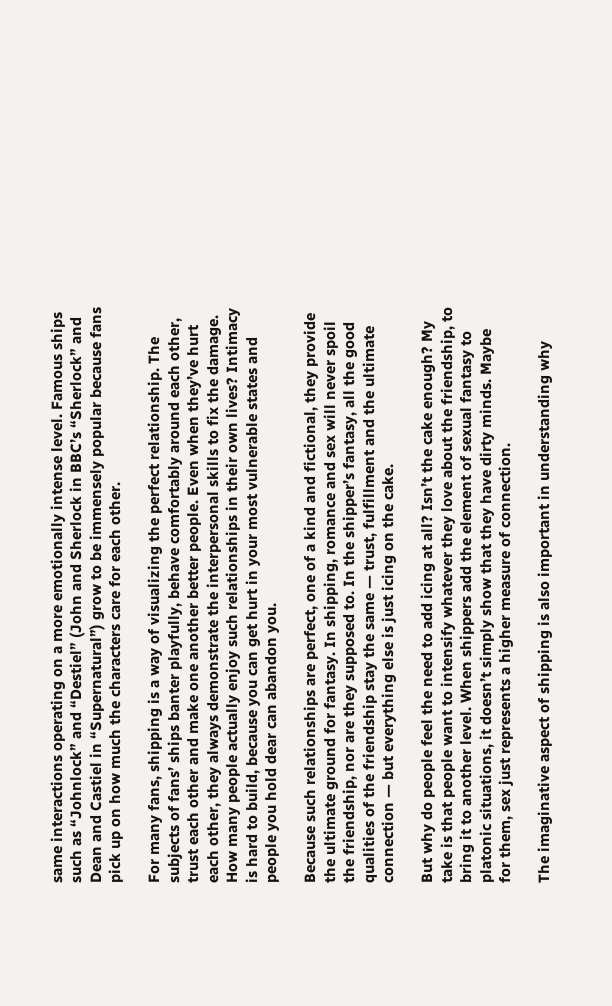same interactions operating on a more emotionally intense level. Famous ships such as “Johnlock” and “Destiel” (John and Sherlock in BBC’s “Sherlock” and Dean and Castiel in “Supernatural”) grow to be immensely popular because fans pick up on how much the characters care for each other.

For many fans, shipping is a way of visualizing the perfect relationship. The subjects of fans’ ships banter playfully, behave comfortably around each other, trust each other and make one another better people. Even when they’ve hurt each other, they always demonstrate the interpersonal skills to fix the damage. How many people actually enjoy such relationships in their own lives? Intimacy is hard to build, because you can get hurt in your most vulnerable states and people you hold dear can abandon you.

Because such relationships are perfect, one of a kind and fictional, they provide the ultimate ground for fantasy. In shipping, romance and sex will never spoil the friendship, nor are they supposed to. In the shipper’s fantasy, all the good qualities of the friendship stay the same — trust, fulfillment and the ultimate connection — but everything else is just icing on the cake.

But why do people feel the need to add icing at all? Isn’t the cake enough? My take is that people want to intensify whatever they love about the friendship, to bring it to another level. When shippers add the element of sexual fantasy to platonic situations, it doesn’t simply show that they have dirty minds. Maybe for them, sex just represents a higher measure of connection.

The imaginative aspect of shipping is also important in understanding why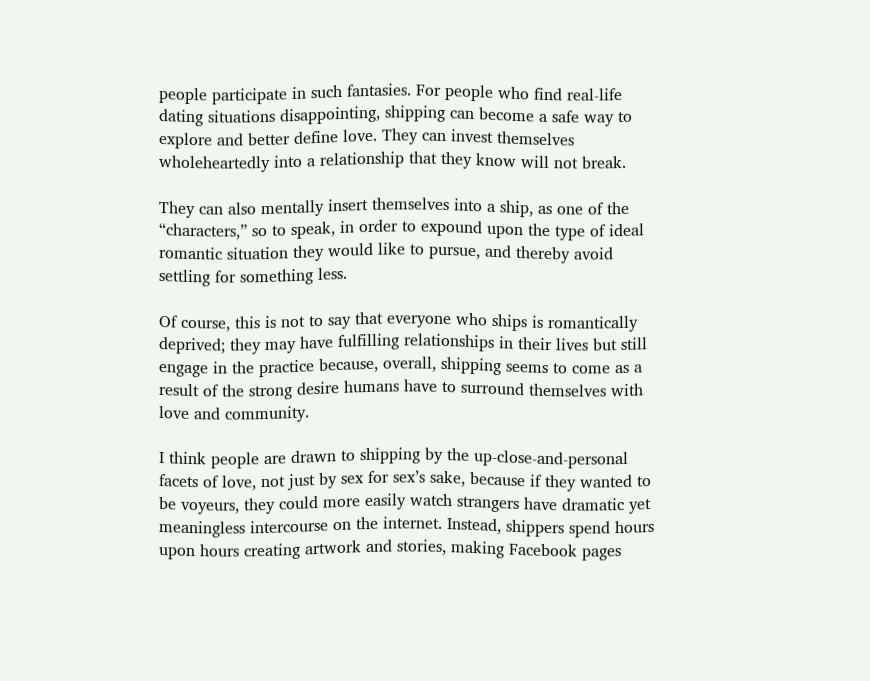people participate in such fantasies. For people who find real-life dating situations disappointing, shipping can become a safe way to explore and better define love. They can invest themselves wholeheartedly into a relationship that they know will not break.

They can also mentally insert themselves into a ship, as one of the “characters,” so to speak, in order to expound upon the type of ideal romantic situation they would like to pursue, and thereby avoid settling for something less.

Of course, this is not to say that everyone who ships is romantically deprived; they may have fulfilling relationships in their lives but still engage in the practice because, overall, shipping seems to come as a result of the strong desire humans have to surround themselves with love and community.

I think people are drawn to shipping by the up-close-and-personal facets of love, not just by sex for sex’s sake, because if they wanted to be voyeurs, they could more easily watch strangers have dramatic yet meaningless intercourse on the internet. Instead, shippers spend hours upon hours creating artwork and stories, making Facebook pages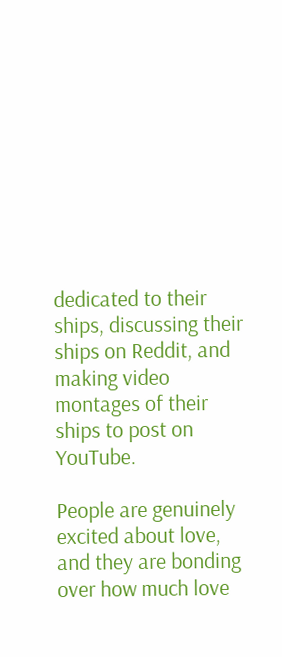dedicated to their ships, discussing their ships on Reddit, and making video montages of their ships to post on YouTube.

People are genuinely excited about love, and they are bonding over how much love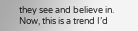they see and believe in. Now, this is a trend I’d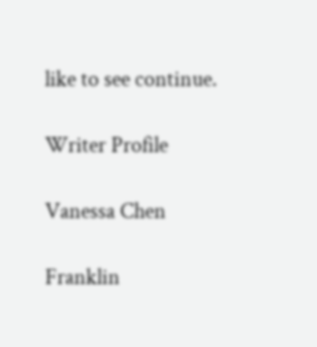like to see continue.

Writer Profile

Vanessa Chen

Franklin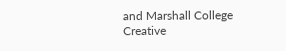and Marshall College
Creative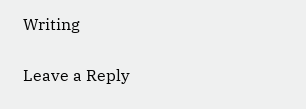Writing

Leave a Reply